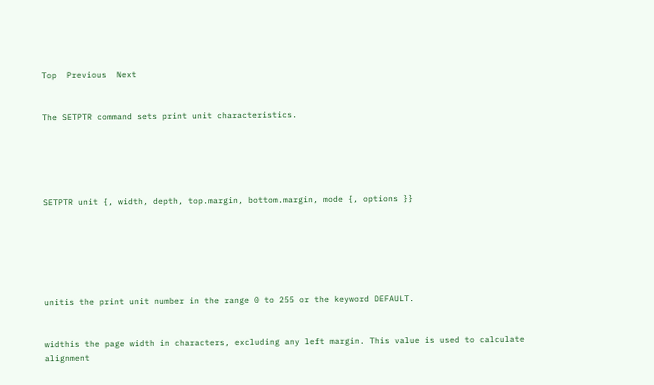Top  Previous  Next


The SETPTR command sets print unit characteristics.





SETPTR unit {, width, depth, top.margin, bottom.margin, mode {, options }}






unitis the print unit number in the range 0 to 255 or the keyword DEFAULT.


widthis the page width in characters, excluding any left margin. This value is used to calculate alignment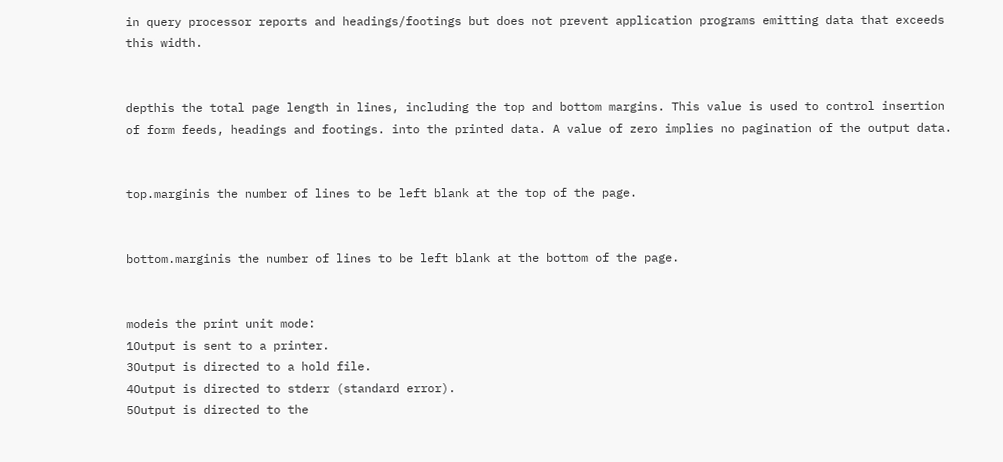in query processor reports and headings/footings but does not prevent application programs emitting data that exceeds this width.


depthis the total page length in lines, including the top and bottom margins. This value is used to control insertion of form feeds, headings and footings. into the printed data. A value of zero implies no pagination of the output data.


top.marginis the number of lines to be left blank at the top of the page.


bottom.marginis the number of lines to be left blank at the bottom of the page.


modeis the print unit mode:
1Output is sent to a printer.
3Output is directed to a hold file.
4Output is directed to stderr (standard error).
5Output is directed to the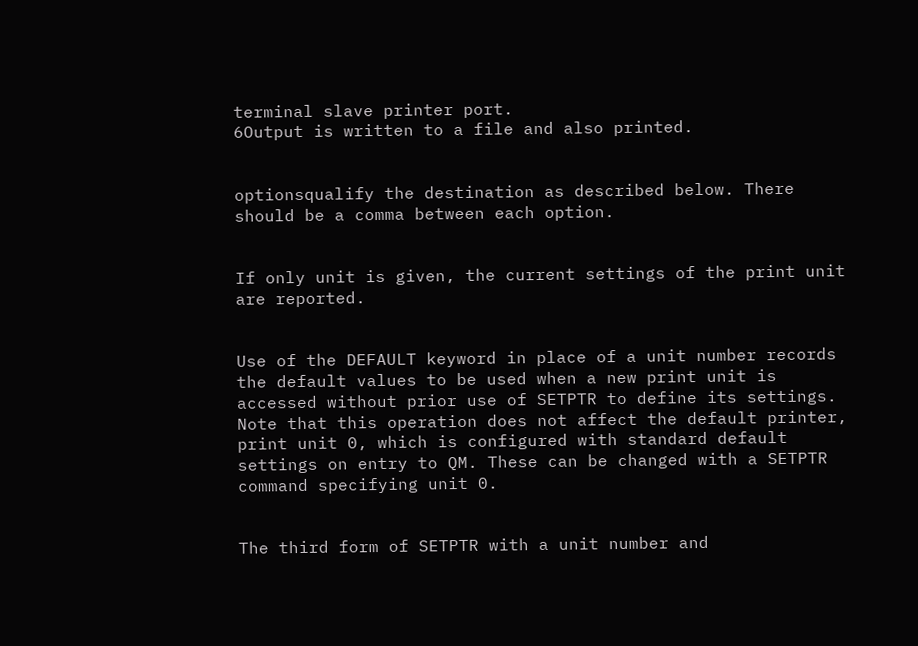terminal slave printer port.
6Output is written to a file and also printed.


optionsqualify the destination as described below. There should be a comma between each option.


If only unit is given, the current settings of the print unit are reported.


Use of the DEFAULT keyword in place of a unit number records the default values to be used when a new print unit is accessed without prior use of SETPTR to define its settings. Note that this operation does not affect the default printer, print unit 0, which is configured with standard default settings on entry to QM. These can be changed with a SETPTR command specifying unit 0.


The third form of SETPTR with a unit number and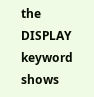the DISPLAY keyword shows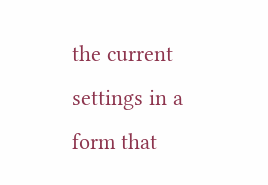the current settings in a form that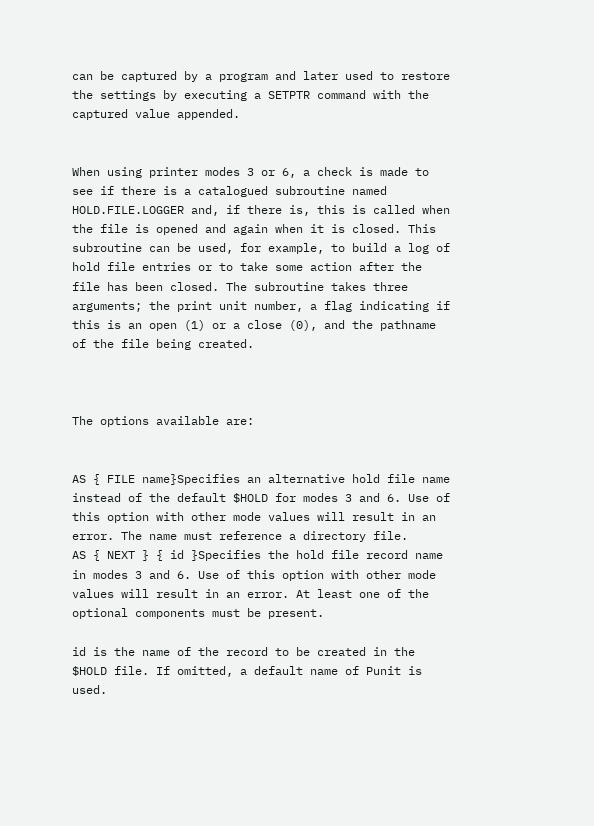can be captured by a program and later used to restore the settings by executing a SETPTR command with the captured value appended.


When using printer modes 3 or 6, a check is made to see if there is a catalogued subroutine named HOLD.FILE.LOGGER and, if there is, this is called when the file is opened and again when it is closed. This subroutine can be used, for example, to build a log of hold file entries or to take some action after the file has been closed. The subroutine takes three arguments; the print unit number, a flag indicating if this is an open (1) or a close (0), and the pathname of the file being created.



The options available are:


AS { FILE name}Specifies an alternative hold file name instead of the default $HOLD for modes 3 and 6. Use of this option with other mode values will result in an error. The name must reference a directory file.
AS { NEXT } { id }Specifies the hold file record name in modes 3 and 6. Use of this option with other mode values will result in an error. At least one of the optional components must be present.

id is the name of the record to be created in the $HOLD file. If omitted, a default name of Punit is used.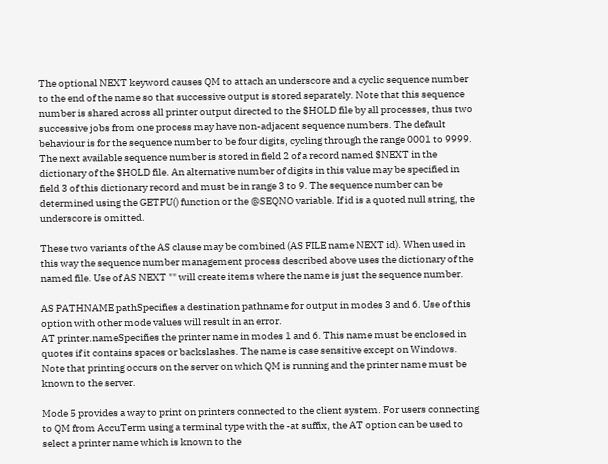The optional NEXT keyword causes QM to attach an underscore and a cyclic sequence number to the end of the name so that successive output is stored separately. Note that this sequence number is shared across all printer output directed to the $HOLD file by all processes, thus two successive jobs from one process may have non-adjacent sequence numbers. The default behaviour is for the sequence number to be four digits, cycling through the range 0001 to 9999. The next available sequence number is stored in field 2 of a record named $NEXT in the dictionary of the $HOLD file. An alternative number of digits in this value may be specified in field 3 of this dictionary record and must be in range 3 to 9. The sequence number can be determined using the GETPU() function or the @SEQNO variable. If id is a quoted null string, the underscore is omitted.

These two variants of the AS clause may be combined (AS FILE name NEXT id). When used in this way the sequence number management process described above uses the dictionary of the named file. Use of AS NEXT "" will create items where the name is just the sequence number.

AS PATHNAME pathSpecifies a destination pathname for output in modes 3 and 6. Use of this option with other mode values will result in an error.
AT printer.nameSpecifies the printer name in modes 1 and 6. This name must be enclosed in quotes if it contains spaces or backslashes. The name is case sensitive except on Windows. Note that printing occurs on the server on which QM is running and the printer name must be known to the server.

Mode 5 provides a way to print on printers connected to the client system. For users connecting to QM from AccuTerm using a terminal type with the -at suffix, the AT option can be used to select a printer name which is known to the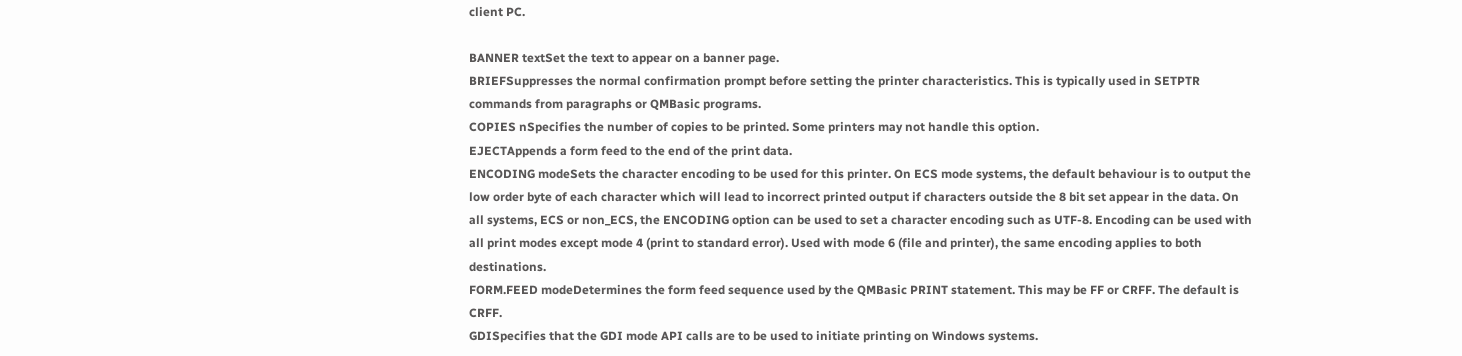client PC.

BANNER textSet the text to appear on a banner page.
BRIEFSuppresses the normal confirmation prompt before setting the printer characteristics. This is typically used in SETPTR commands from paragraphs or QMBasic programs.
COPIES nSpecifies the number of copies to be printed. Some printers may not handle this option.
EJECTAppends a form feed to the end of the print data.
ENCODING modeSets the character encoding to be used for this printer. On ECS mode systems, the default behaviour is to output the low order byte of each character which will lead to incorrect printed output if characters outside the 8 bit set appear in the data. On all systems, ECS or non_ECS, the ENCODING option can be used to set a character encoding such as UTF-8. Encoding can be used with all print modes except mode 4 (print to standard error). Used with mode 6 (file and printer), the same encoding applies to both destinations.
FORM.FEED modeDetermines the form feed sequence used by the QMBasic PRINT statement. This may be FF or CRFF. The default is CRFF.
GDISpecifies that the GDI mode API calls are to be used to initiate printing on Windows systems.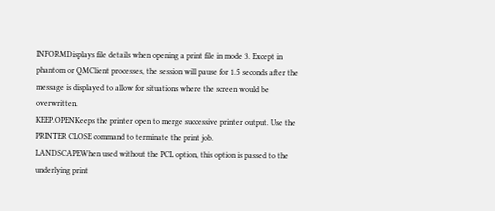INFORMDisplays file details when opening a print file in mode 3. Except in phantom or QMClient processes, the session will pause for 1.5 seconds after the message is displayed to allow for situations where the screen would be overwritten.
KEEP.OPENKeeps the printer open to merge successive printer output. Use the PRINTER CLOSE command to terminate the print job.
LANDSCAPEWhen used without the PCL option, this option is passed to the underlying print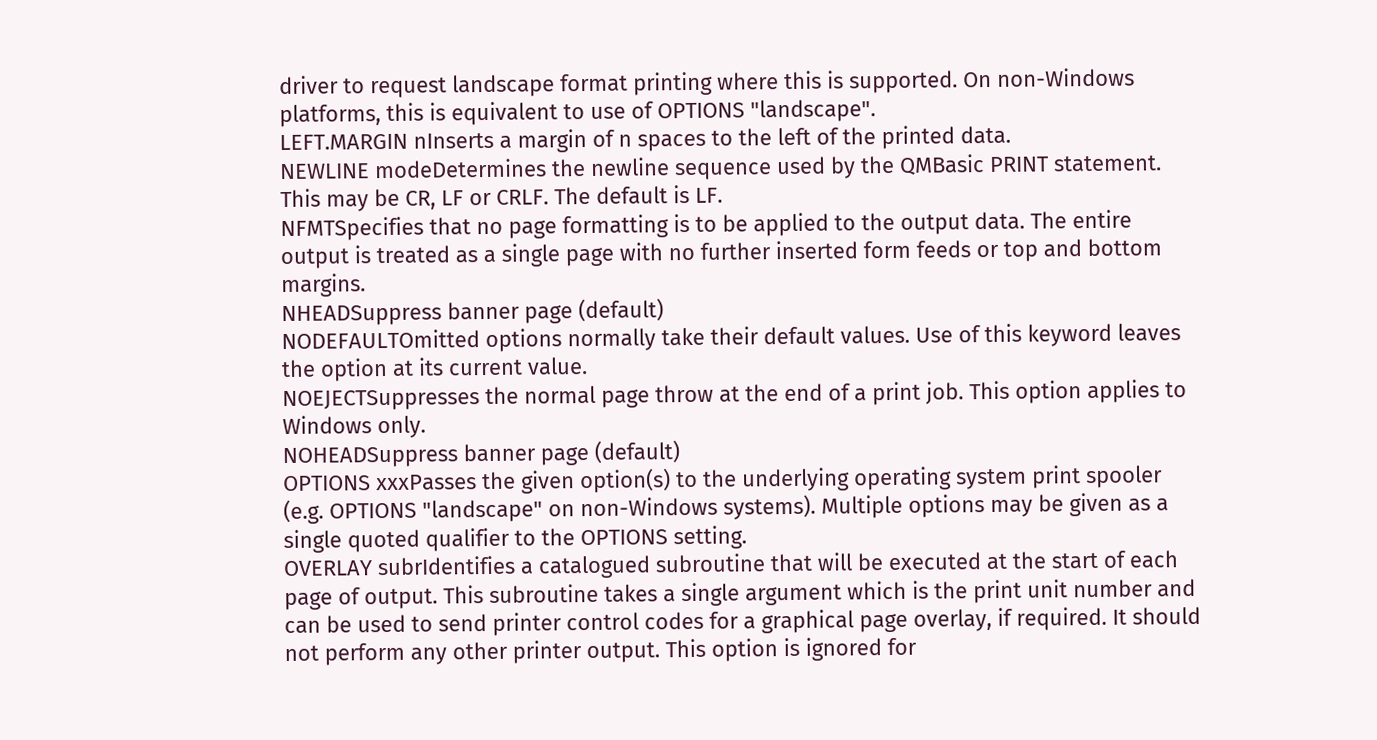driver to request landscape format printing where this is supported. On non-Windows platforms, this is equivalent to use of OPTIONS "landscape".
LEFT.MARGIN nInserts a margin of n spaces to the left of the printed data.
NEWLINE modeDetermines the newline sequence used by the QMBasic PRINT statement. This may be CR, LF or CRLF. The default is LF.
NFMTSpecifies that no page formatting is to be applied to the output data. The entire output is treated as a single page with no further inserted form feeds or top and bottom margins.
NHEADSuppress banner page (default)
NODEFAULTOmitted options normally take their default values. Use of this keyword leaves the option at its current value.
NOEJECTSuppresses the normal page throw at the end of a print job. This option applies to Windows only.
NOHEADSuppress banner page (default)
OPTIONS xxxPasses the given option(s) to the underlying operating system print spooler (e.g. OPTIONS "landscape" on non-Windows systems). Multiple options may be given as a single quoted qualifier to the OPTIONS setting.
OVERLAY subrIdentifies a catalogued subroutine that will be executed at the start of each page of output. This subroutine takes a single argument which is the print unit number and can be used to send printer control codes for a graphical page overlay, if required. It should not perform any other printer output. This option is ignored for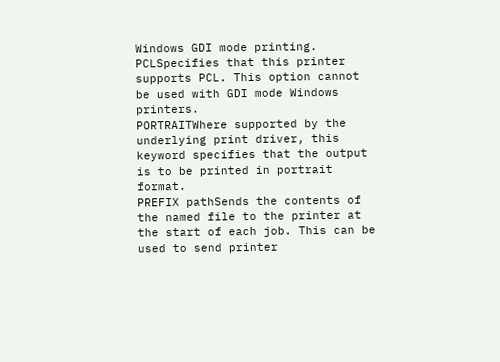Windows GDI mode printing.
PCLSpecifies that this printer supports PCL. This option cannot be used with GDI mode Windows printers.
PORTRAITWhere supported by the underlying print driver, this keyword specifies that the output is to be printed in portrait format.
PREFIX pathSends the contents of the named file to the printer at the start of each job. This can be used to send printer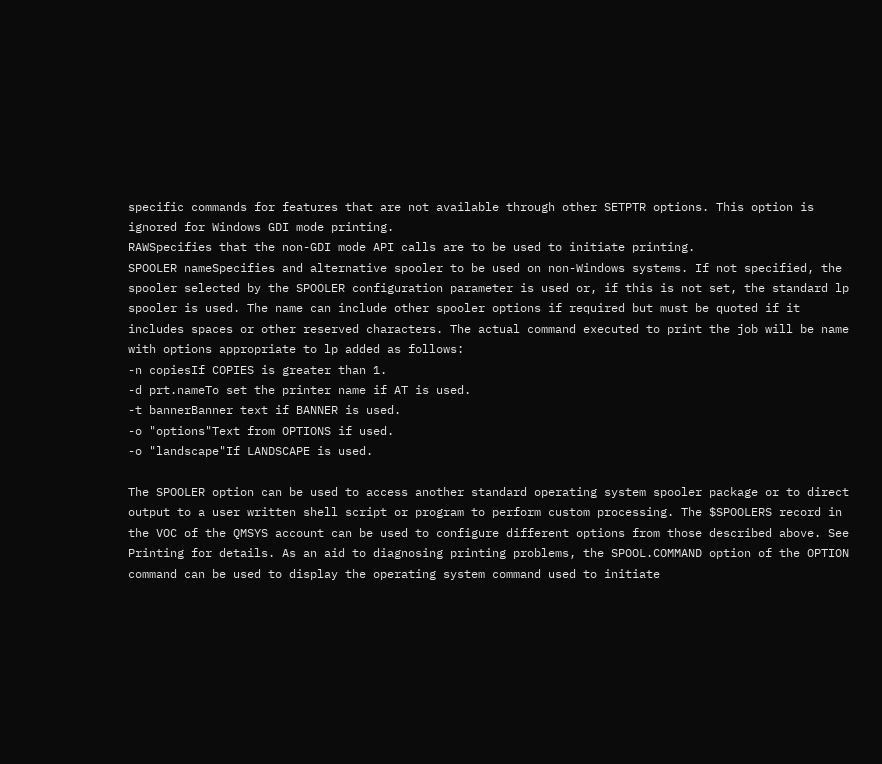specific commands for features that are not available through other SETPTR options. This option is ignored for Windows GDI mode printing.
RAWSpecifies that the non-GDI mode API calls are to be used to initiate printing.
SPOOLER nameSpecifies and alternative spooler to be used on non-Windows systems. If not specified, the spooler selected by the SPOOLER configuration parameter is used or, if this is not set, the standard lp spooler is used. The name can include other spooler options if required but must be quoted if it includes spaces or other reserved characters. The actual command executed to print the job will be name with options appropriate to lp added as follows:
-n copiesIf COPIES is greater than 1.
-d prt.nameTo set the printer name if AT is used.
-t bannerBanner text if BANNER is used.
-o "options"Text from OPTIONS if used.
-o "landscape"If LANDSCAPE is used.

The SPOOLER option can be used to access another standard operating system spooler package or to direct output to a user written shell script or program to perform custom processing. The $SPOOLERS record in the VOC of the QMSYS account can be used to configure different options from those described above. See Printing for details. As an aid to diagnosing printing problems, the SPOOL.COMMAND option of the OPTION command can be used to display the operating system command used to initiate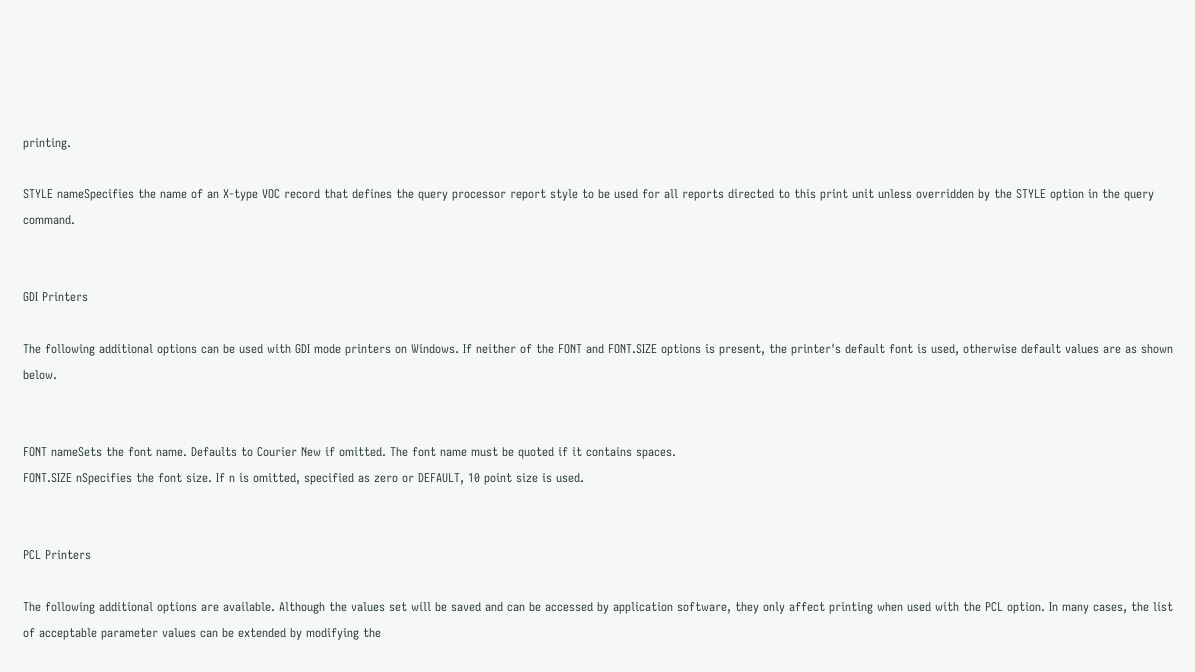printing.

STYLE nameSpecifies the name of an X-type VOC record that defines the query processor report style to be used for all reports directed to this print unit unless overridden by the STYLE option in the query command.


GDI Printers

The following additional options can be used with GDI mode printers on Windows. If neither of the FONT and FONT.SIZE options is present, the printer's default font is used, otherwise default values are as shown below.


FONT nameSets the font name. Defaults to Courier New if omitted. The font name must be quoted if it contains spaces.
FONT.SIZE nSpecifies the font size. If n is omitted, specified as zero or DEFAULT, 10 point size is used.


PCL Printers

The following additional options are available. Although the values set will be saved and can be accessed by application software, they only affect printing when used with the PCL option. In many cases, the list of acceptable parameter values can be extended by modifying the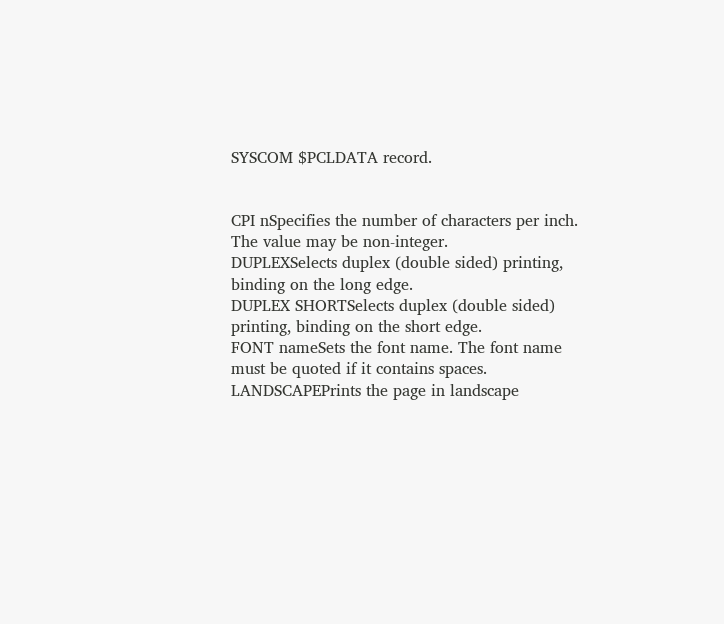SYSCOM $PCLDATA record.


CPI nSpecifies the number of characters per inch. The value may be non-integer.
DUPLEXSelects duplex (double sided) printing, binding on the long edge.
DUPLEX SHORTSelects duplex (double sided) printing, binding on the short edge.
FONT nameSets the font name. The font name must be quoted if it contains spaces.
LANDSCAPEPrints the page in landscape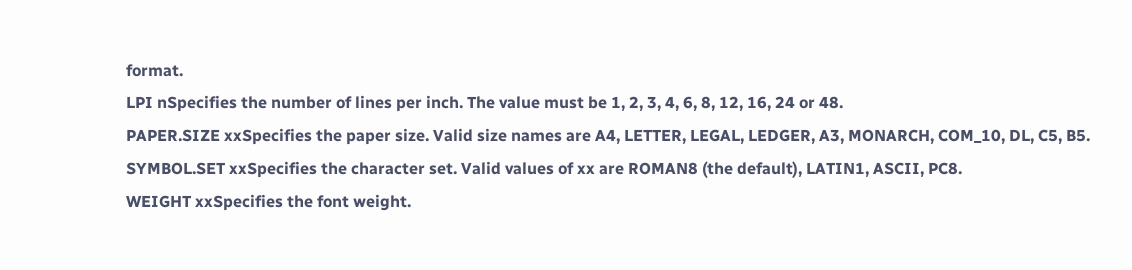format.
LPI nSpecifies the number of lines per inch. The value must be 1, 2, 3, 4, 6, 8, 12, 16, 24 or 48.
PAPER.SIZE xxSpecifies the paper size. Valid size names are A4, LETTER, LEGAL, LEDGER, A3, MONARCH, COM_10, DL, C5, B5.
SYMBOL.SET xxSpecifies the character set. Valid values of xx are ROMAN8 (the default), LATIN1, ASCII, PC8.
WEIGHT xxSpecifies the font weight.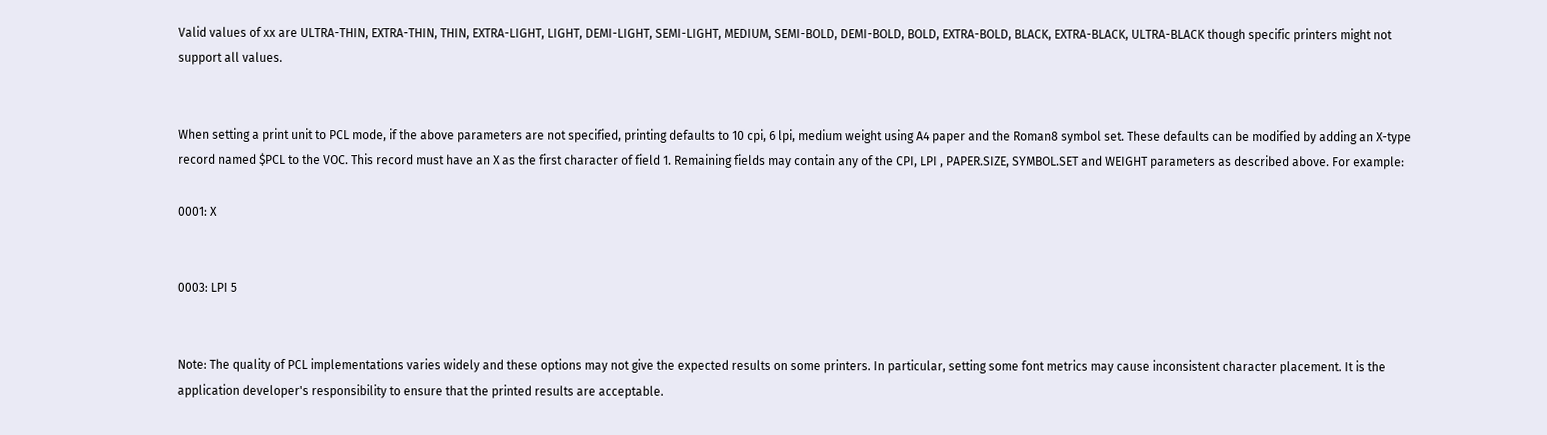Valid values of xx are ULTRA-THIN, EXTRA-THIN, THIN, EXTRA-LIGHT, LIGHT, DEMI-LIGHT, SEMI-LIGHT, MEDIUM, SEMI-BOLD, DEMI-BOLD, BOLD, EXTRA-BOLD, BLACK, EXTRA-BLACK, ULTRA-BLACK though specific printers might not support all values.


When setting a print unit to PCL mode, if the above parameters are not specified, printing defaults to 10 cpi, 6 lpi, medium weight using A4 paper and the Roman8 symbol set. These defaults can be modified by adding an X-type record named $PCL to the VOC. This record must have an X as the first character of field 1. Remaining fields may contain any of the CPI, LPI , PAPER.SIZE, SYMBOL.SET and WEIGHT parameters as described above. For example:

0001: X


0003: LPI 5


Note: The quality of PCL implementations varies widely and these options may not give the expected results on some printers. In particular, setting some font metrics may cause inconsistent character placement. It is the application developer's responsibility to ensure that the printed results are acceptable.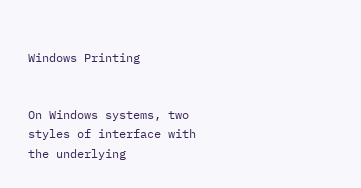Windows Printing


On Windows systems, two styles of interface with the underlying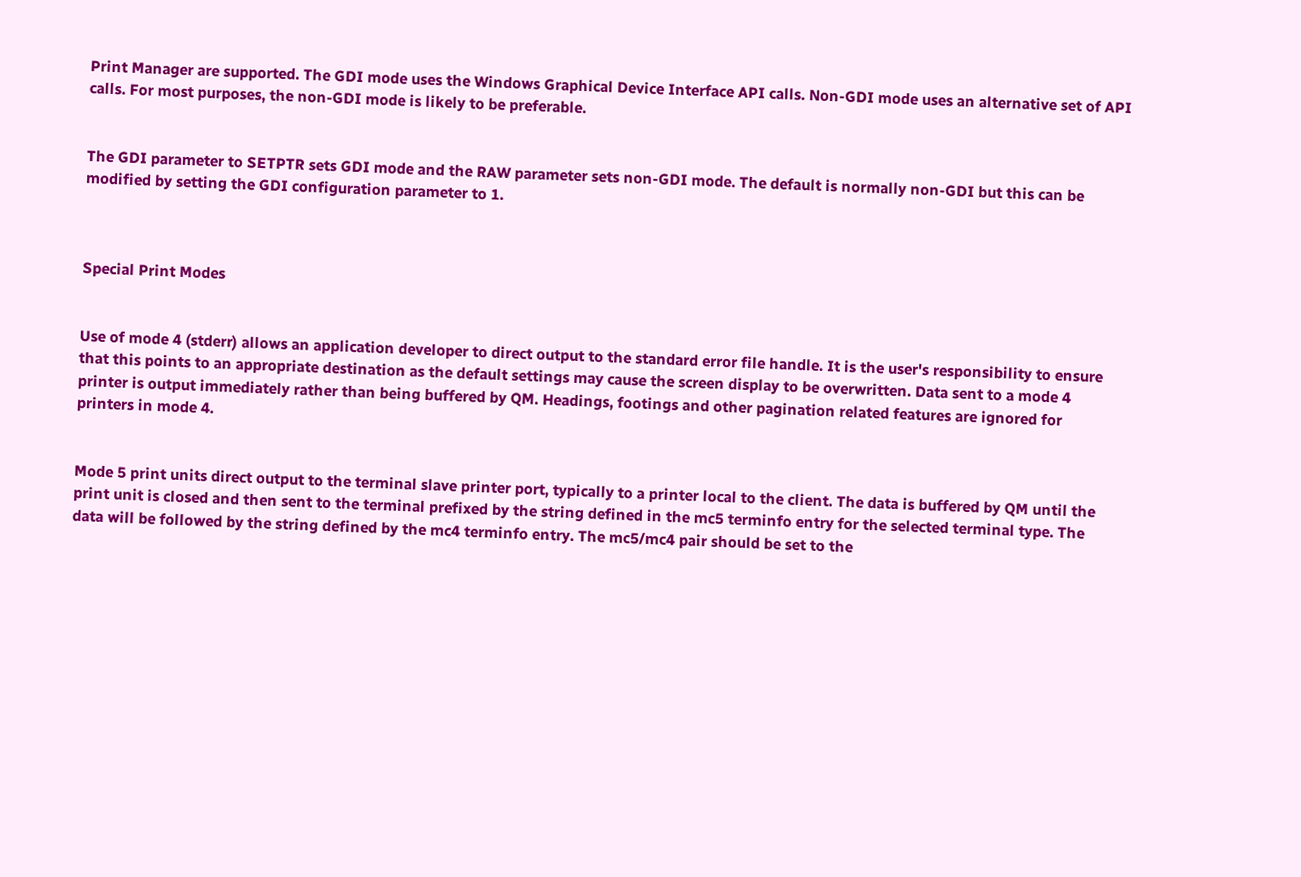Print Manager are supported. The GDI mode uses the Windows Graphical Device Interface API calls. Non-GDI mode uses an alternative set of API calls. For most purposes, the non-GDI mode is likely to be preferable.


The GDI parameter to SETPTR sets GDI mode and the RAW parameter sets non-GDI mode. The default is normally non-GDI but this can be modified by setting the GDI configuration parameter to 1.



Special Print Modes


Use of mode 4 (stderr) allows an application developer to direct output to the standard error file handle. It is the user's responsibility to ensure that this points to an appropriate destination as the default settings may cause the screen display to be overwritten. Data sent to a mode 4 printer is output immediately rather than being buffered by QM. Headings, footings and other pagination related features are ignored for printers in mode 4.


Mode 5 print units direct output to the terminal slave printer port, typically to a printer local to the client. The data is buffered by QM until the print unit is closed and then sent to the terminal prefixed by the string defined in the mc5 terminfo entry for the selected terminal type. The data will be followed by the string defined by the mc4 terminfo entry. The mc5/mc4 pair should be set to the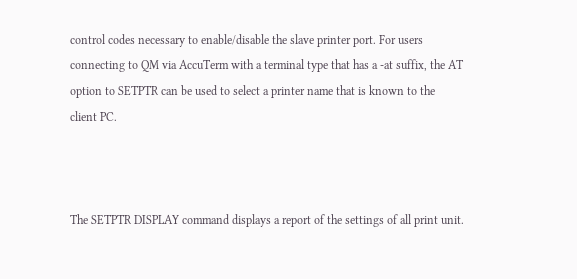control codes necessary to enable/disable the slave printer port. For users connecting to QM via AccuTerm with a terminal type that has a -at suffix, the AT option to SETPTR can be used to select a printer name that is known to the client PC.



The SETPTR DISPLAY command displays a report of the settings of all print unit.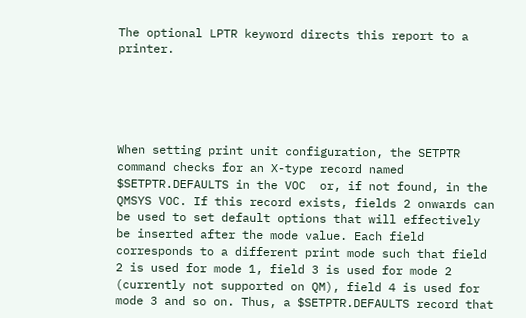The optional LPTR keyword directs this report to a printer.





When setting print unit configuration, the SETPTR command checks for an X-type record named $SETPTR.DEFAULTS in the VOC  or, if not found, in the QMSYS VOC. If this record exists, fields 2 onwards can be used to set default options that will effectively be inserted after the mode value. Each field corresponds to a different print mode such that field 2 is used for mode 1, field 3 is used for mode 2 (currently not supported on QM), field 4 is used for mode 3 and so on. Thus, a $SETPTR.DEFAULTS record that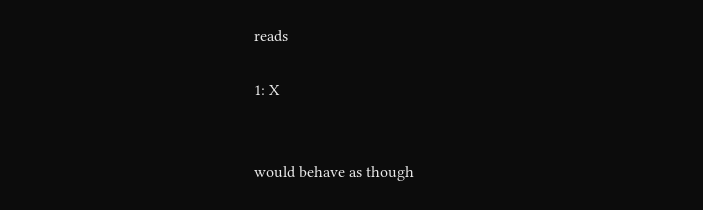reads

1: X


would behave as though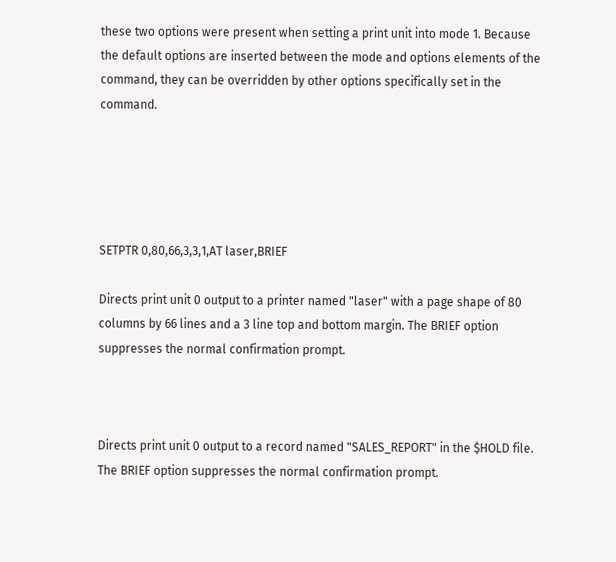these two options were present when setting a print unit into mode 1. Because the default options are inserted between the mode and options elements of the command, they can be overridden by other options specifically set in the command.





SETPTR 0,80,66,3,3,1,AT laser,BRIEF

Directs print unit 0 output to a printer named "laser" with a page shape of 80 columns by 66 lines and a 3 line top and bottom margin. The BRIEF option suppresses the normal confirmation prompt.



Directs print unit 0 output to a record named "SALES_REPORT" in the $HOLD file. The BRIEF option suppresses the normal confirmation prompt.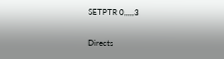SETPTR 0,,,,,3

Directs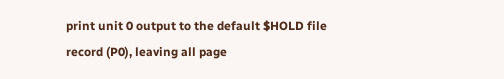print unit 0 output to the default $HOLD file record (P0), leaving all page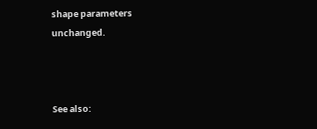shape parameters unchanged.



See also: